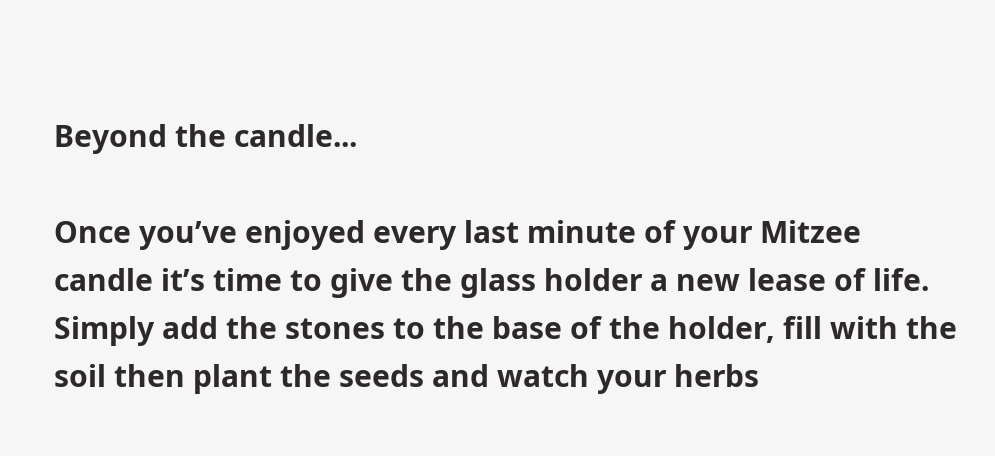Beyond the candle...

Once you’ve enjoyed every last minute of your Mitzee candle it’s time to give the glass holder a new lease of life. Simply add the stones to the base of the holder, fill with the soil then plant the seeds and watch your herbs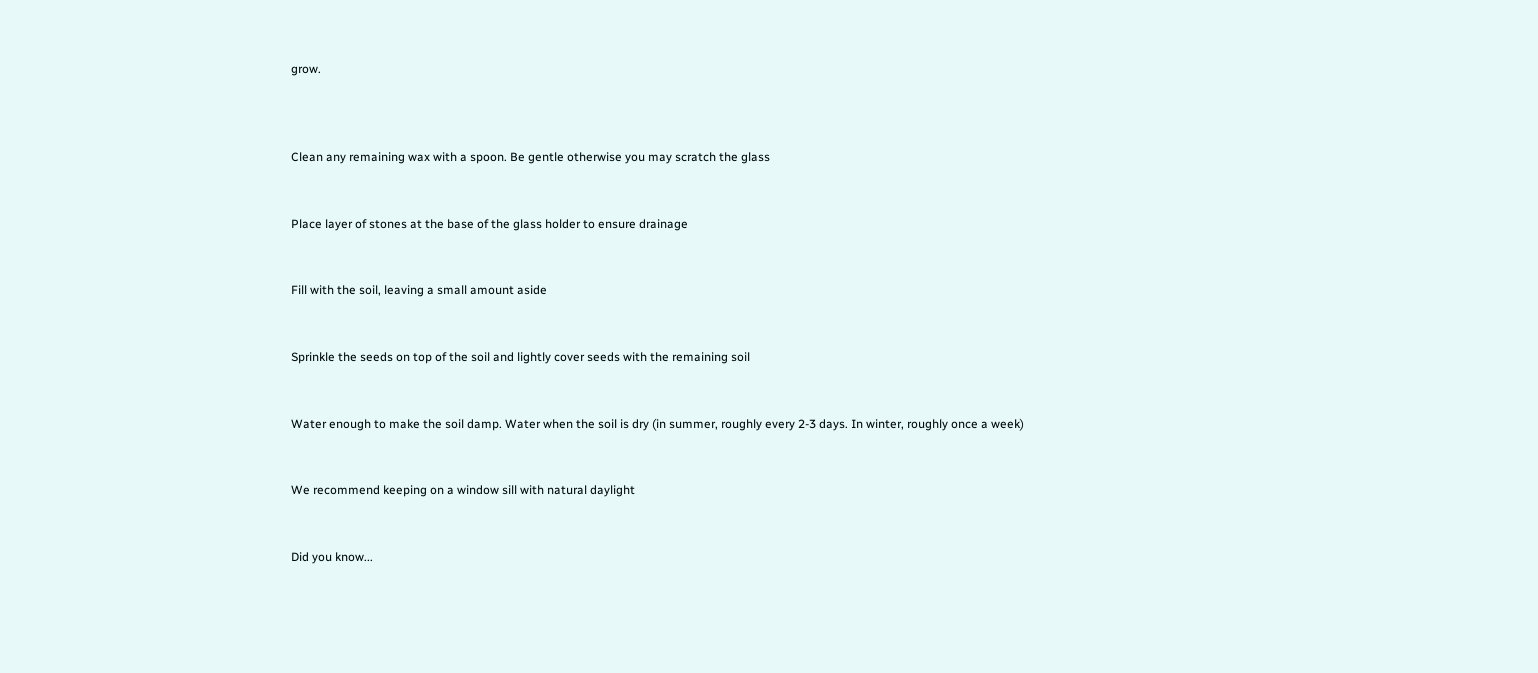grow.



Clean any remaining wax with a spoon. Be gentle otherwise you may scratch the glass


Place layer of stones at the base of the glass holder to ensure drainage


Fill with the soil, leaving a small amount aside


Sprinkle the seeds on top of the soil and lightly cover seeds with the remaining soil


Water enough to make the soil damp. Water when the soil is dry (in summer, roughly every 2-3 days. In winter, roughly once a week)


We recommend keeping on a window sill with natural daylight


Did you know...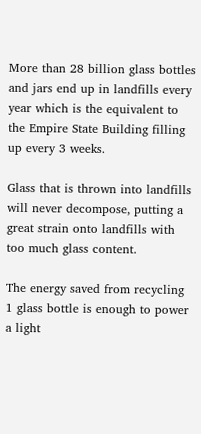More than 28 billion glass bottles and jars end up in landfills every year which is the equivalent to the Empire State Building filling up every 3 weeks.

Glass that is thrown into landfills will never decompose, putting a great strain onto landfills with too much glass content.

The energy saved from recycling 1 glass bottle is enough to power a light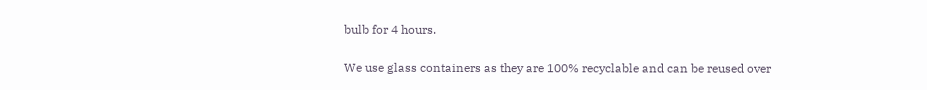bulb for 4 hours.

We use glass containers as they are 100% recyclable and can be reused over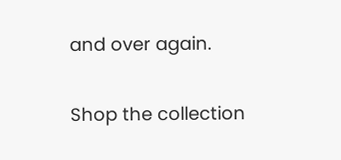and over again.

Shop the collection